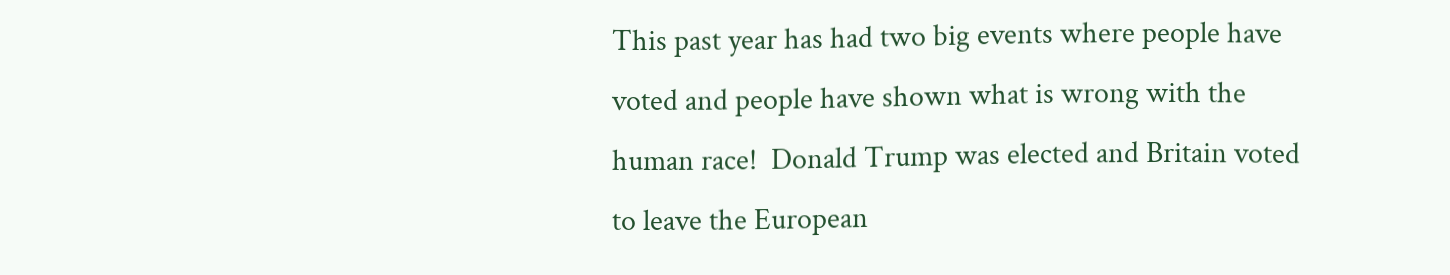This past year has had two big events where people have voted and people have shown what is wrong with the human race!  Donald Trump was elected and Britain voted to leave the European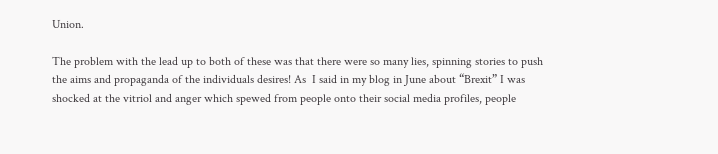Union.

The problem with the lead up to both of these was that there were so many lies, spinning stories to push the aims and propaganda of the individuals desires! As  I said in my blog in June about “Brexit” I was shocked at the vitriol and anger which spewed from people onto their social media profiles, people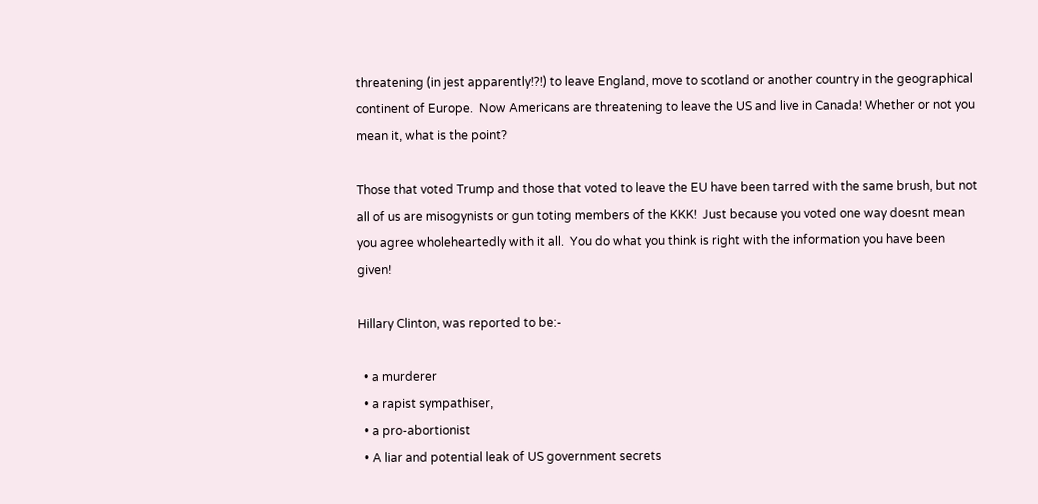threatening (in jest apparently!?!) to leave England, move to scotland or another country in the geographical continent of Europe.  Now Americans are threatening to leave the US and live in Canada! Whether or not you mean it, what is the point?

Those that voted Trump and those that voted to leave the EU have been tarred with the same brush, but not all of us are misogynists or gun toting members of the KKK!  Just because you voted one way doesnt mean you agree wholeheartedly with it all.  You do what you think is right with the information you have been given!

Hillary Clinton, was reported to be:-

  • a murderer
  • a rapist sympathiser,
  • a pro-abortionist
  • A liar and potential leak of US government secrets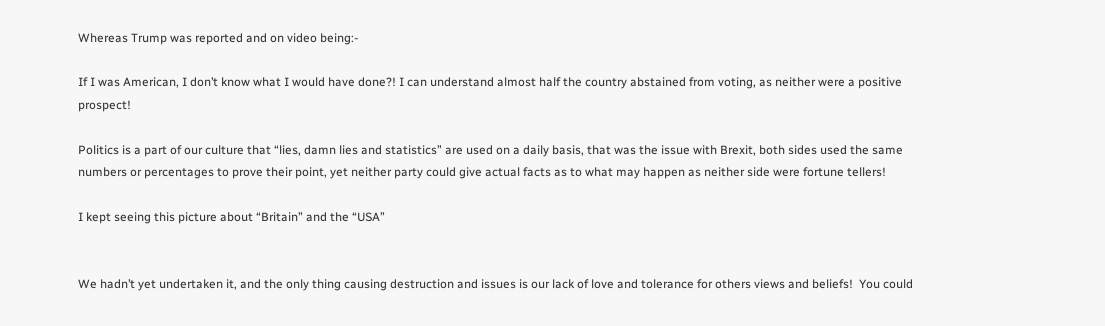Whereas Trump was reported and on video being:-

If I was American, I don’t know what I would have done?! I can understand almost half the country abstained from voting, as neither were a positive prospect!

Politics is a part of our culture that “lies, damn lies and statistics” are used on a daily basis, that was the issue with Brexit, both sides used the same numbers or percentages to prove their point, yet neither party could give actual facts as to what may happen as neither side were fortune tellers!

I kept seeing this picture about “Britain” and the “USA”


We hadn’t yet undertaken it, and the only thing causing destruction and issues is our lack of love and tolerance for others views and beliefs!  You could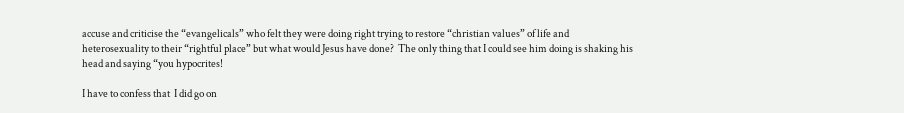accuse and criticise the “evangelicals” who felt they were doing right trying to restore “christian values” of life and heterosexuality to their “rightful place” but what would Jesus have done?  The only thing that I could see him doing is shaking his head and saying “you hypocrites!

I have to confess that  I did go on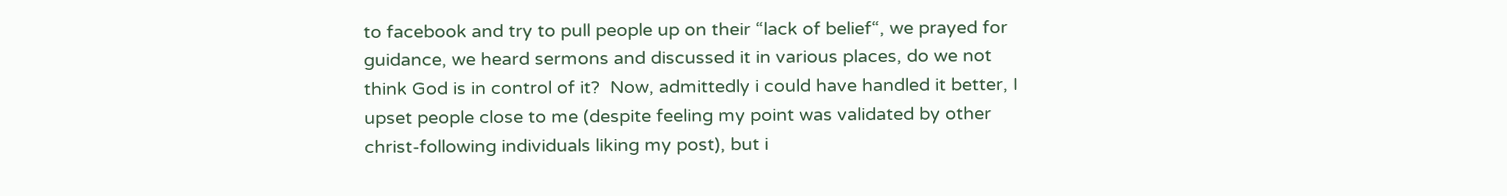to facebook and try to pull people up on their “lack of belief“, we prayed for guidance, we heard sermons and discussed it in various places, do we not think God is in control of it?  Now, admittedly i could have handled it better, I upset people close to me (despite feeling my point was validated by other christ-following individuals liking my post), but i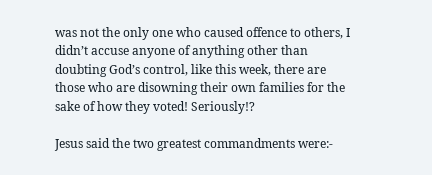was not the only one who caused offence to others, I didn’t accuse anyone of anything other than doubting God’s control, like this week, there are those who are disowning their own families for the sake of how they voted! Seriously!?

Jesus said the two greatest commandments were:-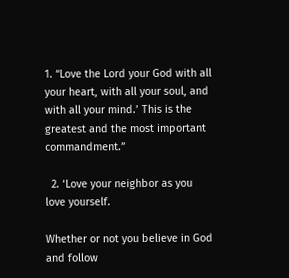1. “Love the Lord your God with all your heart, with all your soul, and with all your mind.’ This is the greatest and the most important commandment.”

  2. ‘Love your neighbor as you love yourself.

Whether or not you believe in God and follow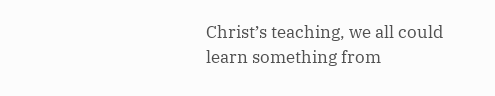Christ’s teaching, we all could learn something from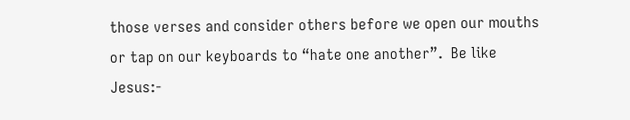those verses and consider others before we open our mouths or tap on our keyboards to “hate one another”.  Be like Jesus:-